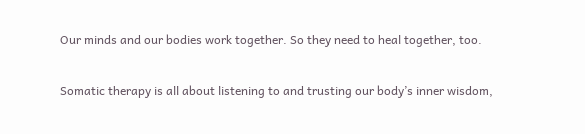Our minds and our bodies work together. So they need to heal together, too.

Somatic therapy is all about listening to and trusting our body’s inner wisdom,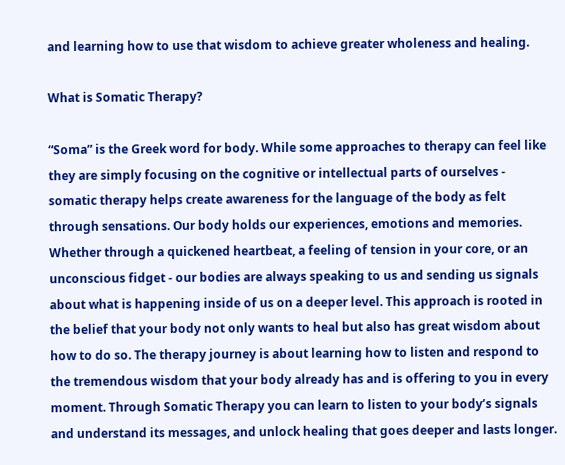and learning how to use that wisdom to achieve greater wholeness and healing.

What is Somatic Therapy?

“Soma” is the Greek word for body. While some approaches to therapy can feel like they are simply focusing on the cognitive or intellectual parts of ourselves - somatic therapy helps create awareness for the language of the body as felt through sensations. Our body holds our experiences, emotions and memories. Whether through a quickened heartbeat, a feeling of tension in your core, or an unconscious fidget - our bodies are always speaking to us and sending us signals about what is happening inside of us on a deeper level. This approach is rooted in the belief that your body not only wants to heal but also has great wisdom about how to do so. The therapy journey is about learning how to listen and respond to the tremendous wisdom that your body already has and is offering to you in every moment. Through Somatic Therapy you can learn to listen to your body’s signals and understand its messages, and unlock healing that goes deeper and lasts longer.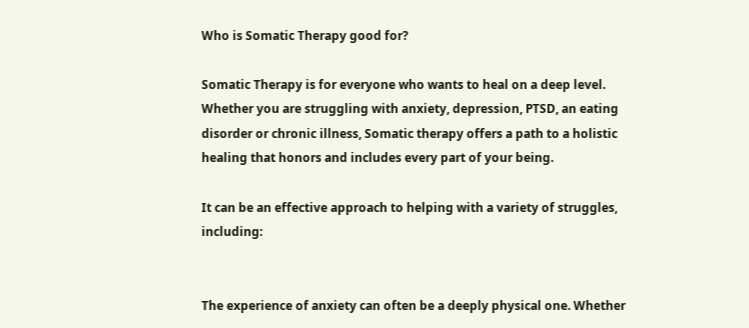Who is Somatic Therapy good for?

Somatic Therapy is for everyone who wants to heal on a deep level. Whether you are struggling with anxiety, depression, PTSD, an eating disorder or chronic illness, Somatic therapy offers a path to a holistic healing that honors and includes every part of your being.

It can be an effective approach to helping with a variety of struggles, including:


The experience of anxiety can often be a deeply physical one. Whether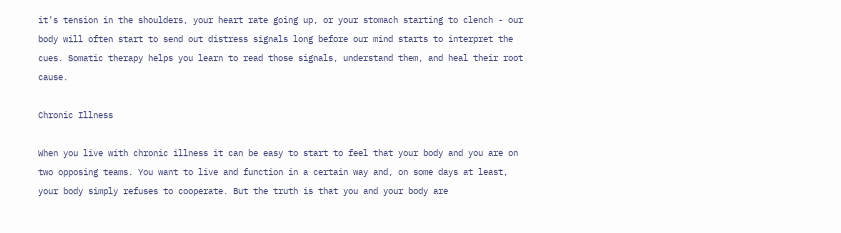it’s tension in the shoulders, your heart rate going up, or your stomach starting to clench - our body will often start to send out distress signals long before our mind starts to interpret the cues. Somatic therapy helps you learn to read those signals, understand them, and heal their root cause.

Chronic Illness

When you live with chronic illness it can be easy to start to feel that your body and you are on two opposing teams. You want to live and function in a certain way and, on some days at least, your body simply refuses to cooperate. But the truth is that you and your body are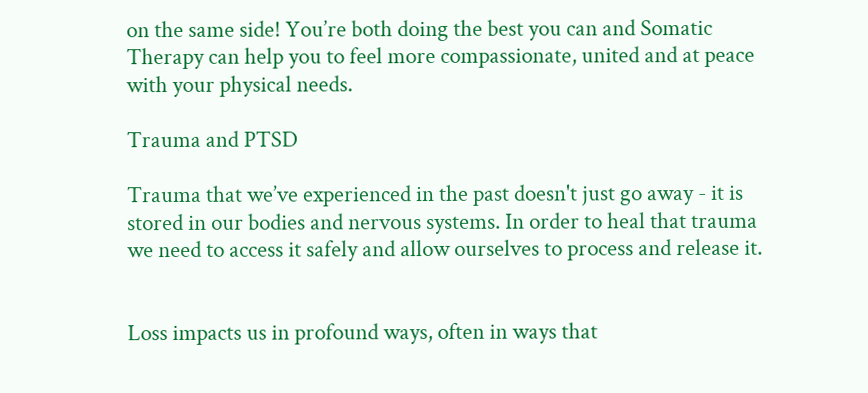on the same side! You’re both doing the best you can and Somatic Therapy can help you to feel more compassionate, united and at peace with your physical needs.

Trauma and PTSD

Trauma that we’ve experienced in the past doesn't just go away - it is stored in our bodies and nervous systems. In order to heal that trauma we need to access it safely and allow ourselves to process and release it.


Loss impacts us in profound ways, often in ways that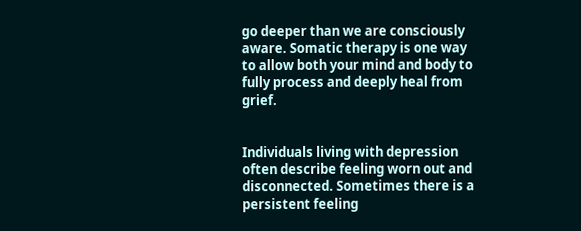go deeper than we are consciously aware. Somatic therapy is one way to allow both your mind and body to fully process and deeply heal from grief.


Individuals living with depression often describe feeling worn out and disconnected. Sometimes there is a persistent feeling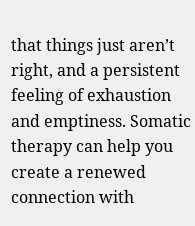that things just aren’t right, and a persistent feeling of exhaustion and emptiness. Somatic therapy can help you create a renewed connection with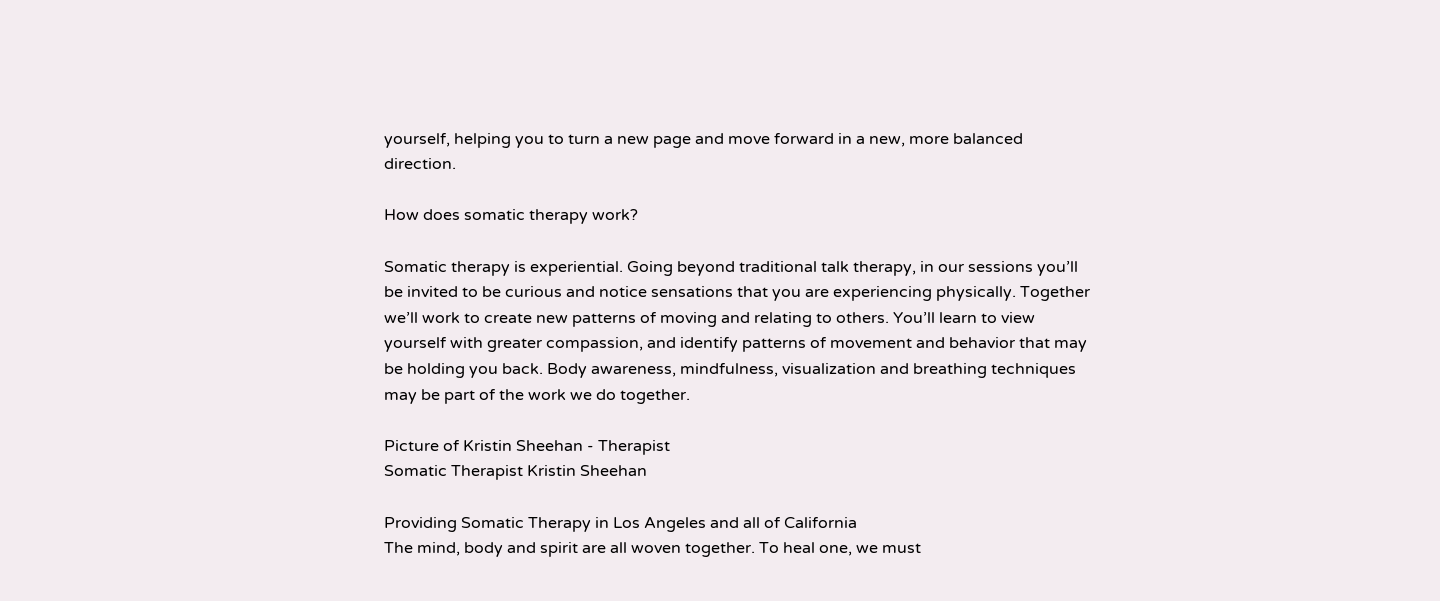yourself, helping you to turn a new page and move forward in a new, more balanced direction.

How does somatic therapy work?

Somatic therapy is experiential. Going beyond traditional talk therapy, in our sessions you’ll be invited to be curious and notice sensations that you are experiencing physically. Together we’ll work to create new patterns of moving and relating to others. You’ll learn to view yourself with greater compassion, and identify patterns of movement and behavior that may be holding you back. Body awareness, mindfulness, visualization and breathing techniques may be part of the work we do together.

Picture of Kristin Sheehan - Therapist
Somatic Therapist Kristin Sheehan

Providing Somatic Therapy in Los Angeles and all of California
The mind, body and spirit are all woven together. To heal one, we must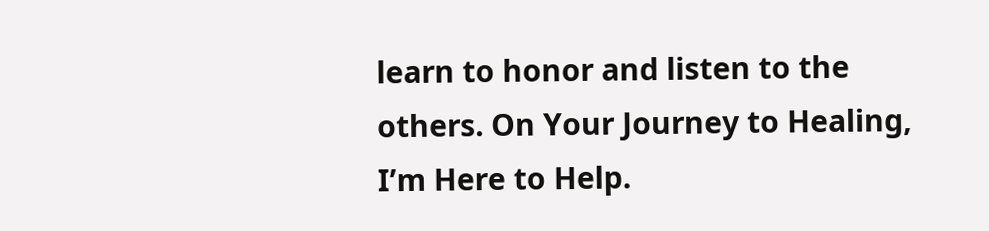learn to honor and listen to the others. On Your Journey to Healing, I’m Here to Help.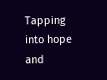Tapping into hope and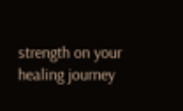strength on your healing journey